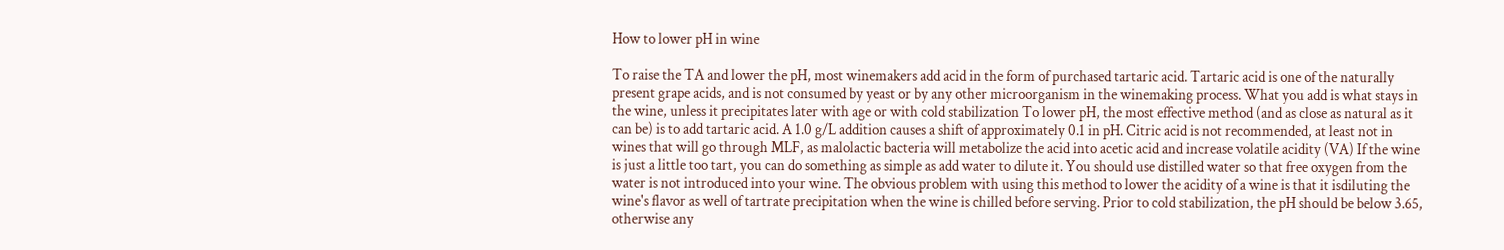How to lower pH in wine

To raise the TA and lower the pH, most winemakers add acid in the form of purchased tartaric acid. Tartaric acid is one of the naturally present grape acids, and is not consumed by yeast or by any other microorganism in the winemaking process. What you add is what stays in the wine, unless it precipitates later with age or with cold stabilization To lower pH, the most effective method (and as close as natural as it can be) is to add tartaric acid. A 1.0 g/L addition causes a shift of approximately 0.1 in pH. Citric acid is not recommended, at least not in wines that will go through MLF, as malolactic bacteria will metabolize the acid into acetic acid and increase volatile acidity (VA) If the wine is just a little too tart, you can do something as simple as add water to dilute it. You should use distilled water so that free oxygen from the water is not introduced into your wine. The obvious problem with using this method to lower the acidity of a wine is that it isdiluting the wine's flavor as well of tartrate precipitation when the wine is chilled before serving. Prior to cold stabilization, the pH should be below 3.65, otherwise any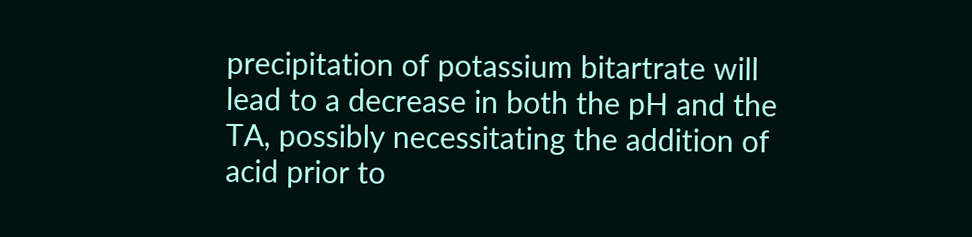precipitation of potassium bitartrate will lead to a decrease in both the pH and the TA, possibly necessitating the addition of acid prior to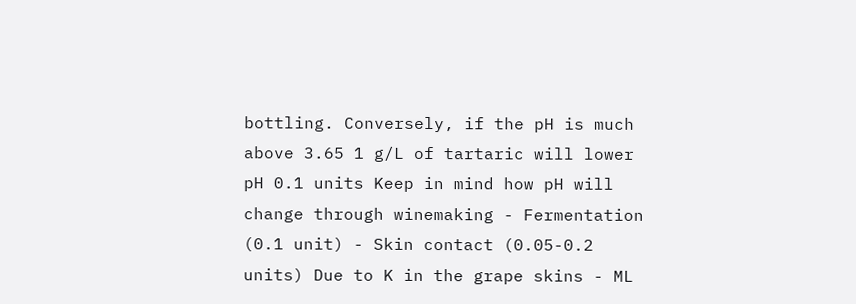bottling. Conversely, if the pH is much above 3.65 1 g/L of tartaric will lower pH 0.1 units Keep in mind how pH will change through winemaking - Fermentation (0.1 unit) - Skin contact (0.05-0.2 units) Due to K in the grape skins - ML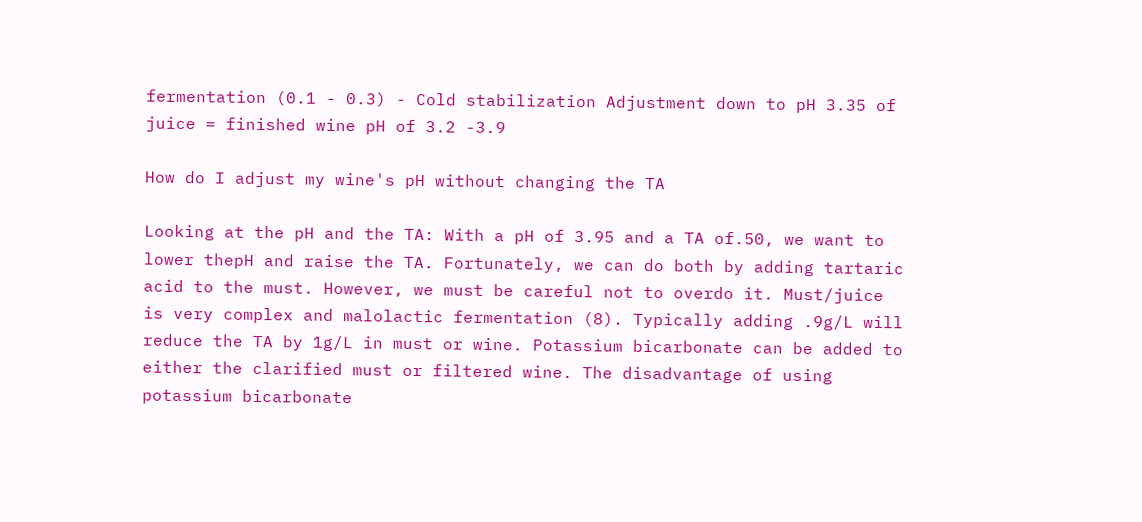fermentation (0.1 - 0.3) - Cold stabilization Adjustment down to pH 3.35 of juice = finished wine pH of 3.2 -3.9

How do I adjust my wine's pH without changing the TA

Looking at the pH and the TA: With a pH of 3.95 and a TA of.50, we want to lower thepH and raise the TA. Fortunately, we can do both by adding tartaric acid to the must. However, we must be careful not to overdo it. Must/juice is very complex and malolactic fermentation (8). Typically adding .9g/L will reduce the TA by 1g/L in must or wine. Potassium bicarbonate can be added to either the clarified must or filtered wine. The disadvantage of using potassium bicarbonate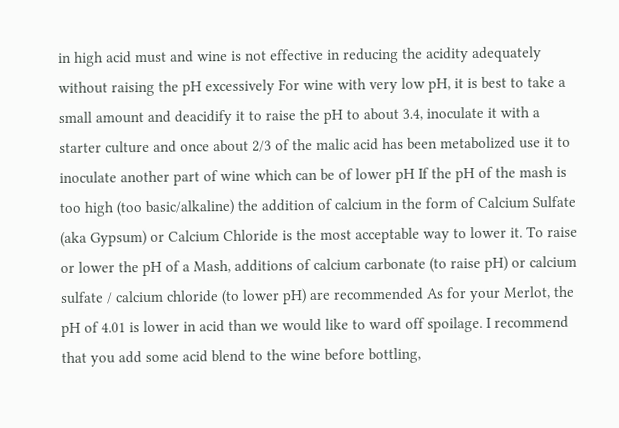in high acid must and wine is not effective in reducing the acidity adequately without raising the pH excessively For wine with very low pH, it is best to take a small amount and deacidify it to raise the pH to about 3.4, inoculate it with a starter culture and once about 2/3 of the malic acid has been metabolized use it to inoculate another part of wine which can be of lower pH If the pH of the mash is too high (too basic/alkaline) the addition of calcium in the form of Calcium Sulfate (aka Gypsum) or Calcium Chloride is the most acceptable way to lower it. To raise or lower the pH of a Mash, additions of calcium carbonate (to raise pH) or calcium sulfate / calcium chloride (to lower pH) are recommended As for your Merlot, the pH of 4.01 is lower in acid than we would like to ward off spoilage. I recommend that you add some acid blend to the wine before bottling,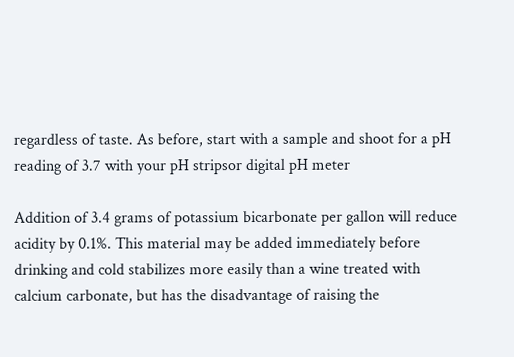regardless of taste. As before, start with a sample and shoot for a pH reading of 3.7 with your pH stripsor digital pH meter

Addition of 3.4 grams of potassium bicarbonate per gallon will reduce acidity by 0.1%. This material may be added immediately before drinking and cold stabilizes more easily than a wine treated with calcium carbonate, but has the disadvantage of raising the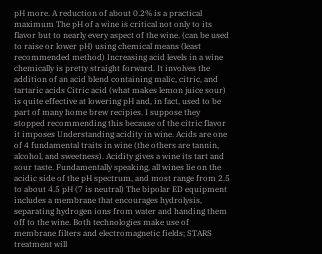pH more. A reduction of about 0.2% is a practical maximum The pH of a wine is critical not only to its flavor but to nearly every aspect of the wine. (can be used to raise or lower pH) using chemical means (least recommended method) Increasing acid levels in a wine chemically is pretty straight forward. It involves the addition of an acid blend containing malic, citric, and tartaric acids Citric acid (what makes lemon juice sour) is quite effective at lowering pH and, in fact, used to be part of many home brew recipies. I suppose they stopped recommending this because of the citric flavor it imposes Understanding acidity in wine. Acids are one of 4 fundamental traits in wine (the others are tannin, alcohol, and sweetness). Acidity gives a wine its tart and sour taste. Fundamentally speaking, all wines lie on the acidic side of the pH spectrum, and most range from 2.5 to about 4.5 pH (7 is neutral) The bipolar ED equipment includes a membrane that encourages hydrolysis, separating hydrogen ions from water and handing them off to the wine. Both technologies make use of membrane filters and electromagnetic fields; STARS treatment will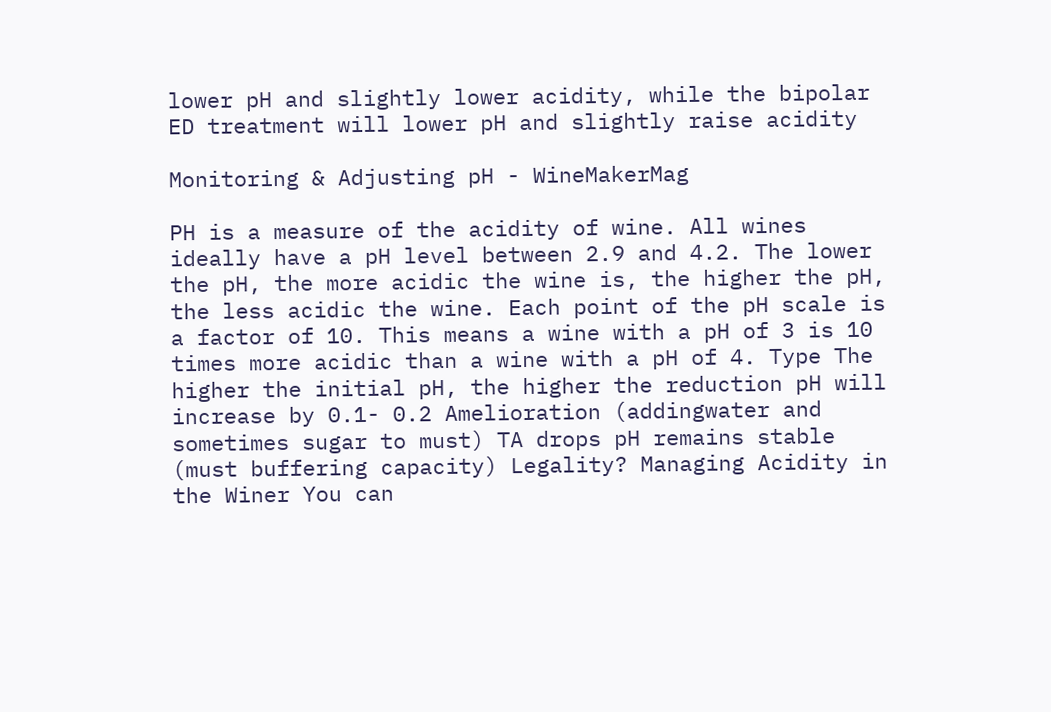lower pH and slightly lower acidity, while the bipolar ED treatment will lower pH and slightly raise acidity

Monitoring & Adjusting pH - WineMakerMag

PH is a measure of the acidity of wine. All wines ideally have a pH level between 2.9 and 4.2. The lower the pH, the more acidic the wine is, the higher the pH, the less acidic the wine. Each point of the pH scale is a factor of 10. This means a wine with a pH of 3 is 10 times more acidic than a wine with a pH of 4. Type The higher the initial pH, the higher the reduction pH will increase by 0.1- 0.2 Amelioration (addingwater and sometimes sugar to must) TA drops pH remains stable (must buffering capacity) Legality? Managing Acidity in the Winer You can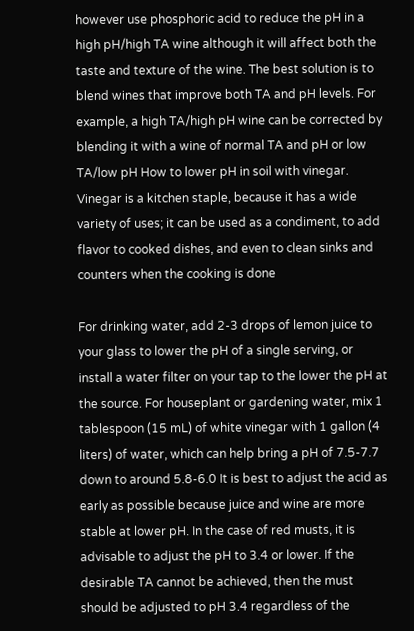however use phosphoric acid to reduce the pH in a high pH/high TA wine although it will affect both the taste and texture of the wine. The best solution is to blend wines that improve both TA and pH levels. For example, a high TA/high pH wine can be corrected by blending it with a wine of normal TA and pH or low TA/low pH How to lower pH in soil with vinegar. Vinegar is a kitchen staple, because it has a wide variety of uses; it can be used as a condiment, to add flavor to cooked dishes, and even to clean sinks and counters when the cooking is done

For drinking water, add 2-3 drops of lemon juice to your glass to lower the pH of a single serving, or install a water filter on your tap to the lower the pH at the source. For houseplant or gardening water, mix 1 tablespoon (15 mL) of white vinegar with 1 gallon (4 liters) of water, which can help bring a pH of 7.5-7.7 down to around 5.8-6.0 It is best to adjust the acid as early as possible because juice and wine are more stable at lower pH. In the case of red musts, it is advisable to adjust the pH to 3.4 or lower. If the desirable TA cannot be achieved, then the must should be adjusted to pH 3.4 regardless of the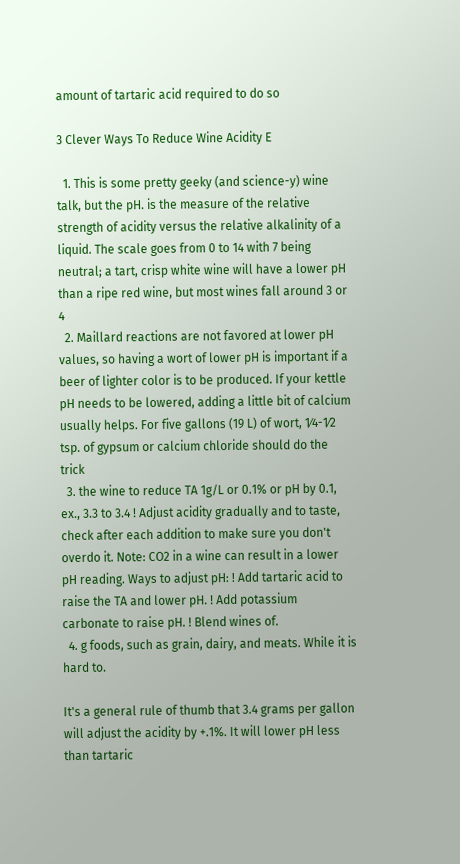amount of tartaric acid required to do so

3 Clever Ways To Reduce Wine Acidity E

  1. This is some pretty geeky (and science-y) wine talk, but the pH. is the measure of the relative strength of acidity versus the relative alkalinity of a liquid. The scale goes from 0 to 14 with 7 being neutral; a tart, crisp white wine will have a lower pH than a ripe red wine, but most wines fall around 3 or 4
  2. Maillard reactions are not favored at lower pH values, so having a wort of lower pH is important if a beer of lighter color is to be produced. If your kettle pH needs to be lowered, adding a little bit of calcium usually helps. For five gallons (19 L) of wort, 1⁄4-1⁄2 tsp. of gypsum or calcium chloride should do the trick
  3. the wine to reduce TA 1g/L or 0.1% or pH by 0.1, ex., 3.3 to 3.4 ! Adjust acidity gradually and to taste, check after each addition to make sure you don't overdo it. Note: CO2 in a wine can result in a lower pH reading. Ways to adjust pH: ! Add tartaric acid to raise the TA and lower pH. ! Add potassium carbonate to raise pH. ! Blend wines of.
  4. g foods, such as grain, dairy, and meats. While it is hard to.

It's a general rule of thumb that 3.4 grams per gallon will adjust the acidity by +.1%. It will lower pH less than tartaric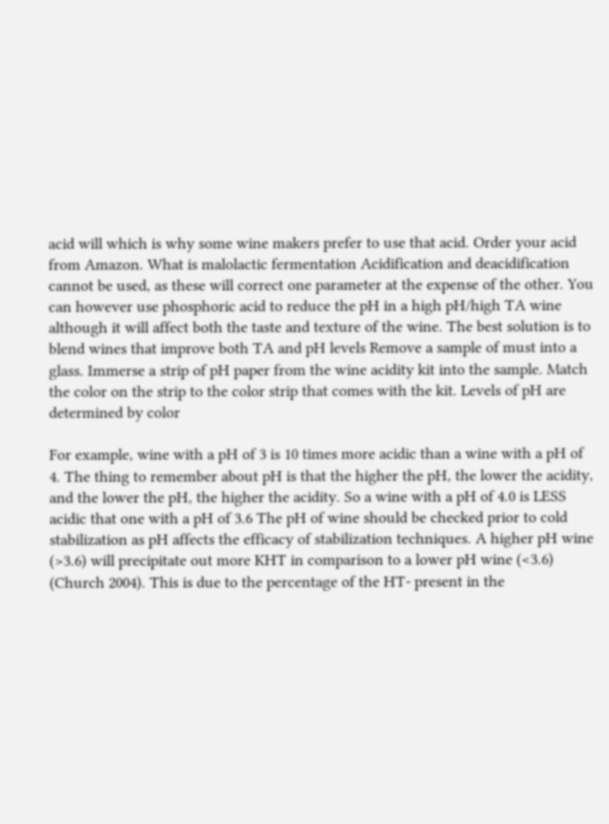acid will which is why some wine makers prefer to use that acid. Order your acid from Amazon. What is malolactic fermentation Acidification and deacidification cannot be used, as these will correct one parameter at the expense of the other. You can however use phosphoric acid to reduce the pH in a high pH/high TA wine although it will affect both the taste and texture of the wine. The best solution is to blend wines that improve both TA and pH levels Remove a sample of must into a glass. Immerse a strip of pH paper from the wine acidity kit into the sample. Match the color on the strip to the color strip that comes with the kit. Levels of pH are determined by color

For example, wine with a pH of 3 is 10 times more acidic than a wine with a pH of 4. The thing to remember about pH is that the higher the pH, the lower the acidity, and the lower the pH, the higher the acidity. So a wine with a pH of 4.0 is LESS acidic that one with a pH of 3.6 The pH of wine should be checked prior to cold stabilization as pH affects the efficacy of stabilization techniques. A higher pH wine (>3.6) will precipitate out more KHT in comparison to a lower pH wine (<3.6) (Church 2004). This is due to the percentage of the HT- present in the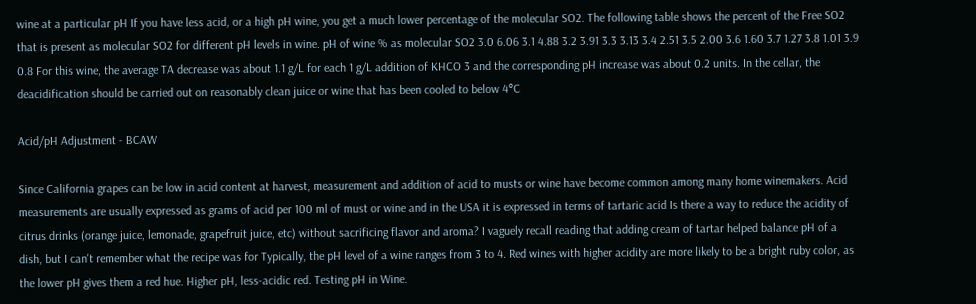wine at a particular pH If you have less acid, or a high pH wine, you get a much lower percentage of the molecular SO2. The following table shows the percent of the Free SO2 that is present as molecular SO2 for different pH levels in wine. pH of wine % as molecular SO2 3.0 6.06 3.1 4.88 3.2 3.91 3.3 3.13 3.4 2.51 3.5 2.00 3.6 1.60 3.7 1.27 3.8 1.01 3.9 0.8 For this wine, the average TA decrease was about 1.1 g/L for each 1 g/L addition of KHCO 3 and the corresponding pH increase was about 0.2 units. In the cellar, the deacidification should be carried out on reasonably clean juice or wine that has been cooled to below 4°C

Acid/pH Adjustment - BCAW

Since California grapes can be low in acid content at harvest, measurement and addition of acid to musts or wine have become common among many home winemakers. Acid measurements are usually expressed as grams of acid per 100 ml of must or wine and in the USA it is expressed in terms of tartaric acid Is there a way to reduce the acidity of citrus drinks (orange juice, lemonade, grapefruit juice, etc) without sacrificing flavor and aroma? I vaguely recall reading that adding cream of tartar helped balance pH of a dish, but I can't remember what the recipe was for Typically, the pH level of a wine ranges from 3 to 4. Red wines with higher acidity are more likely to be a bright ruby color, as the lower pH gives them a red hue. Higher pH, less-acidic red. Testing pH in Wine.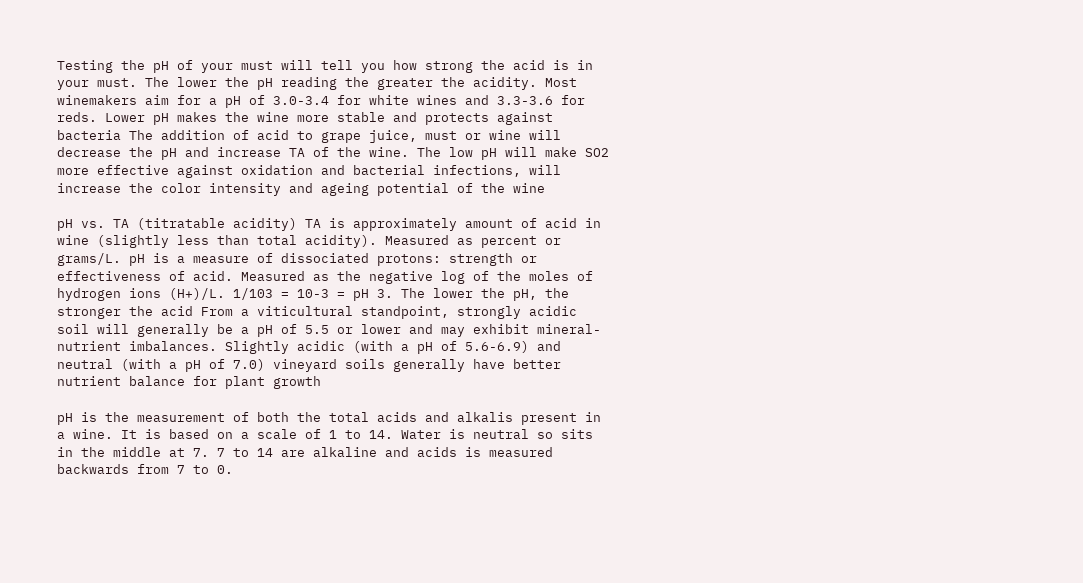Testing the pH of your must will tell you how strong the acid is in your must. The lower the pH reading the greater the acidity. Most winemakers aim for a pH of 3.0-3.4 for white wines and 3.3-3.6 for reds. Lower pH makes the wine more stable and protects against bacteria The addition of acid to grape juice, must or wine will decrease the pH and increase TA of the wine. The low pH will make SO2 more effective against oxidation and bacterial infections, will increase the color intensity and ageing potential of the wine

pH vs. TA (titratable acidity) TA is approximately amount of acid in wine (slightly less than total acidity). Measured as percent or grams/L. pH is a measure of dissociated protons: strength or effectiveness of acid. Measured as the negative log of the moles of hydrogen ions (H+)/L. 1/103 = 10-3 = pH 3. The lower the pH, the stronger the acid From a viticultural standpoint, strongly acidic soil will generally be a pH of 5.5 or lower and may exhibit mineral-nutrient imbalances. Slightly acidic (with a pH of 5.6-6.9) and neutral (with a pH of 7.0) vineyard soils generally have better nutrient balance for plant growth

pH is the measurement of both the total acids and alkalis present in a wine. It is based on a scale of 1 to 14. Water is neutral so sits in the middle at 7. 7 to 14 are alkaline and acids is measured backwards from 7 to 0.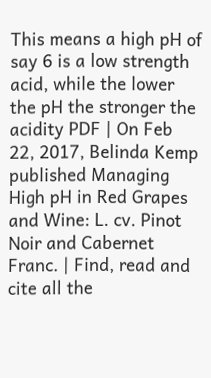This means a high pH of say 6 is a low strength acid, while the lower the pH the stronger the acidity PDF | On Feb 22, 2017, Belinda Kemp published Managing High pH in Red Grapes and Wine: L. cv. Pinot Noir and Cabernet Franc. | Find, read and cite all the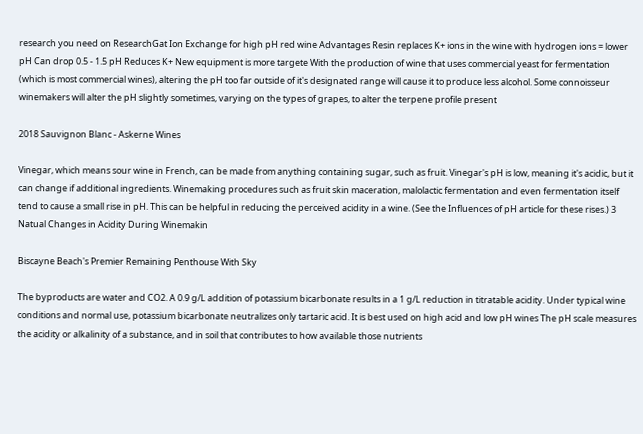research you need on ResearchGat Ion Exchange for high pH red wine Advantages Resin replaces K+ ions in the wine with hydrogen ions = lower pH Can drop 0.5 - 1.5 pH Reduces K+ New equipment is more targete With the production of wine that uses commercial yeast for fermentation (which is most commercial wines), altering the pH too far outside of it's designated range will cause it to produce less alcohol. Some connoisseur winemakers will alter the pH slightly sometimes, varying on the types of grapes, to alter the terpene profile present

2018 Sauvignon Blanc - Askerne Wines

Vinegar, which means sour wine in French, can be made from anything containing sugar, such as fruit. Vinegar's pH is low, meaning it's acidic, but it can change if additional ingredients. Winemaking procedures such as fruit skin maceration, malolactic fermentation and even fermentation itself tend to cause a small rise in pH. This can be helpful in reducing the perceived acidity in a wine. (See the Influences of pH article for these rises.) 3 Natual Changes in Acidity During Winemakin

Biscayne Beach's Premier Remaining Penthouse With Sky

The byproducts are water and CO2. A 0.9 g/L addition of potassium bicarbonate results in a 1 g/L reduction in titratable acidity. Under typical wine conditions and normal use, potassium bicarbonate neutralizes only tartaric acid. It is best used on high acid and low pH wines The pH scale measures the acidity or alkalinity of a substance, and in soil that contributes to how available those nutrients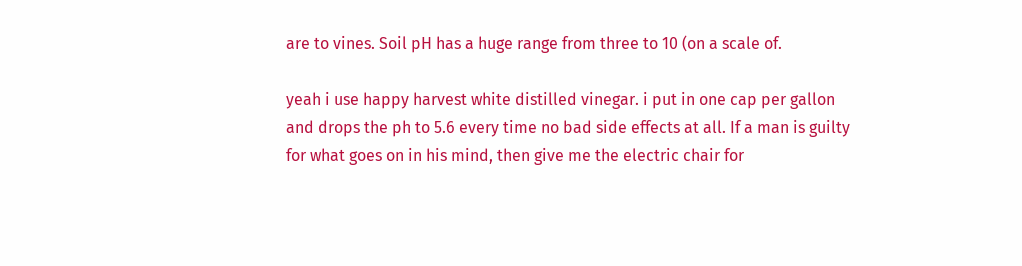are to vines. Soil pH has a huge range from three to 10 (on a scale of.

yeah i use happy harvest white distilled vinegar. i put in one cap per gallon and drops the ph to 5.6 every time no bad side effects at all. If a man is guilty for what goes on in his mind, then give me the electric chair for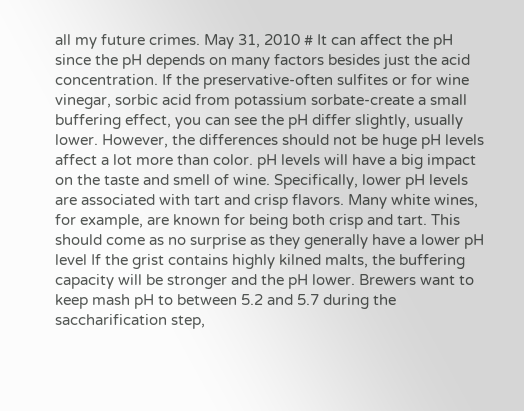all my future crimes. May 31, 2010 # It can affect the pH since the pH depends on many factors besides just the acid concentration. If the preservative-often sulfites or for wine vinegar, sorbic acid from potassium sorbate-create a small buffering effect, you can see the pH differ slightly, usually lower. However, the differences should not be huge pH levels affect a lot more than color. pH levels will have a big impact on the taste and smell of wine. Specifically, lower pH levels are associated with tart and crisp flavors. Many white wines, for example, are known for being both crisp and tart. This should come as no surprise as they generally have a lower pH level If the grist contains highly kilned malts, the buffering capacity will be stronger and the pH lower. Brewers want to keep mash pH to between 5.2 and 5.7 during the saccharification step,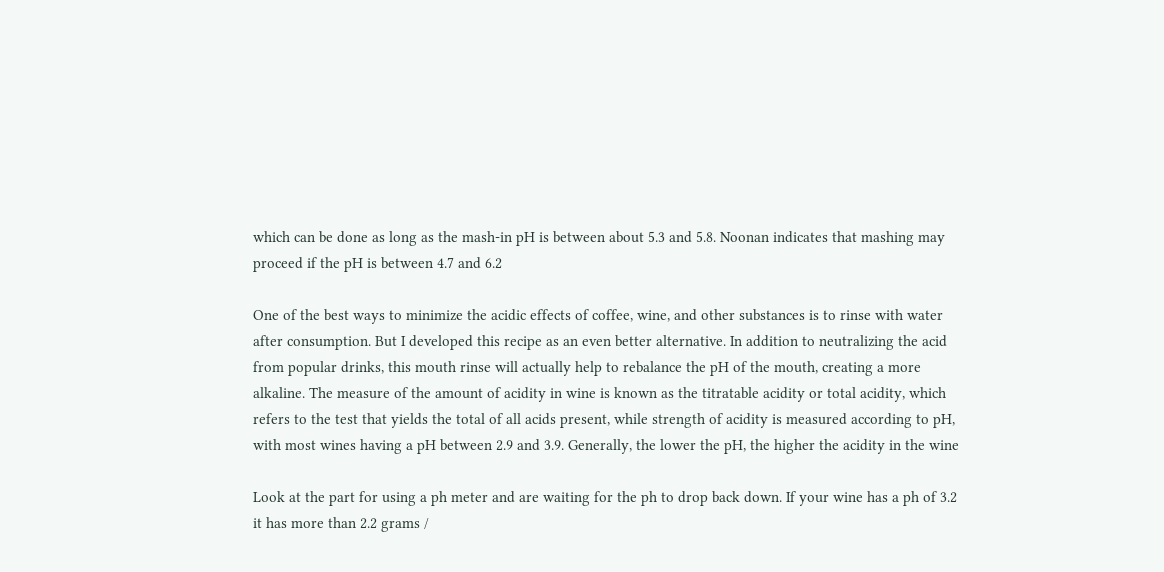which can be done as long as the mash-in pH is between about 5.3 and 5.8. Noonan indicates that mashing may proceed if the pH is between 4.7 and 6.2

One of the best ways to minimize the acidic effects of coffee, wine, and other substances is to rinse with water after consumption. But I developed this recipe as an even better alternative. In addition to neutralizing the acid from popular drinks, this mouth rinse will actually help to rebalance the pH of the mouth, creating a more alkaline. The measure of the amount of acidity in wine is known as the titratable acidity or total acidity, which refers to the test that yields the total of all acids present, while strength of acidity is measured according to pH, with most wines having a pH between 2.9 and 3.9. Generally, the lower the pH, the higher the acidity in the wine

Look at the part for using a ph meter and are waiting for the ph to drop back down. If your wine has a ph of 3.2 it has more than 2.2 grams /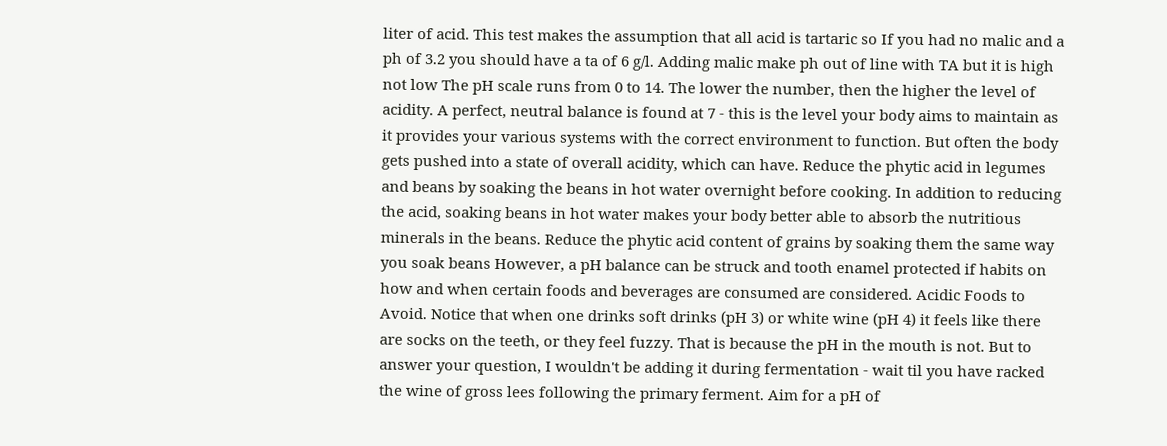liter of acid. This test makes the assumption that all acid is tartaric so If you had no malic and a ph of 3.2 you should have a ta of 6 g/l. Adding malic make ph out of line with TA but it is high not low The pH scale runs from 0 to 14. The lower the number, then the higher the level of acidity. A perfect, neutral balance is found at 7 - this is the level your body aims to maintain as it provides your various systems with the correct environment to function. But often the body gets pushed into a state of overall acidity, which can have. Reduce the phytic acid in legumes and beans by soaking the beans in hot water overnight before cooking. In addition to reducing the acid, soaking beans in hot water makes your body better able to absorb the nutritious minerals in the beans. Reduce the phytic acid content of grains by soaking them the same way you soak beans However, a pH balance can be struck and tooth enamel protected if habits on how and when certain foods and beverages are consumed are considered. Acidic Foods to Avoid. Notice that when one drinks soft drinks (pH 3) or white wine (pH 4) it feels like there are socks on the teeth, or they feel fuzzy. That is because the pH in the mouth is not. But to answer your question, I wouldn't be adding it during fermentation - wait til you have racked the wine of gross lees following the primary ferment. Aim for a pH of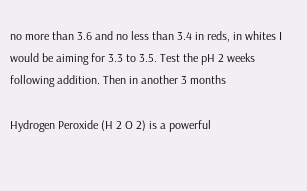no more than 3.6 and no less than 3.4 in reds, in whites I would be aiming for 3.3 to 3.5. Test the pH 2 weeks following addition. Then in another 3 months

Hydrogen Peroxide (H 2 O 2) is a powerful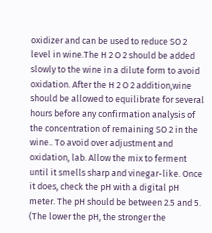oxidizer and can be used to reduce SO 2 level in wine.The H 2 O 2 should be added slowly to the wine in a dilute form to avoid oxidation. After the H 2 O 2 addition,wine should be allowed to equilibrate for several hours before any confirmation analysis of the concentration of remaining SO 2 in the wine.. To avoid over adjustment and oxidation, lab. Allow the mix to ferment until it smells sharp and vinegar-like. Once it does, check the pH with a digital pH meter. The pH should be between 2.5 and 5. (The lower the pH, the stronger the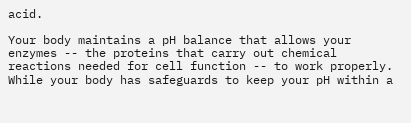acid.

Your body maintains a pH balance that allows your enzymes -- the proteins that carry out chemical reactions needed for cell function -- to work properly. While your body has safeguards to keep your pH within a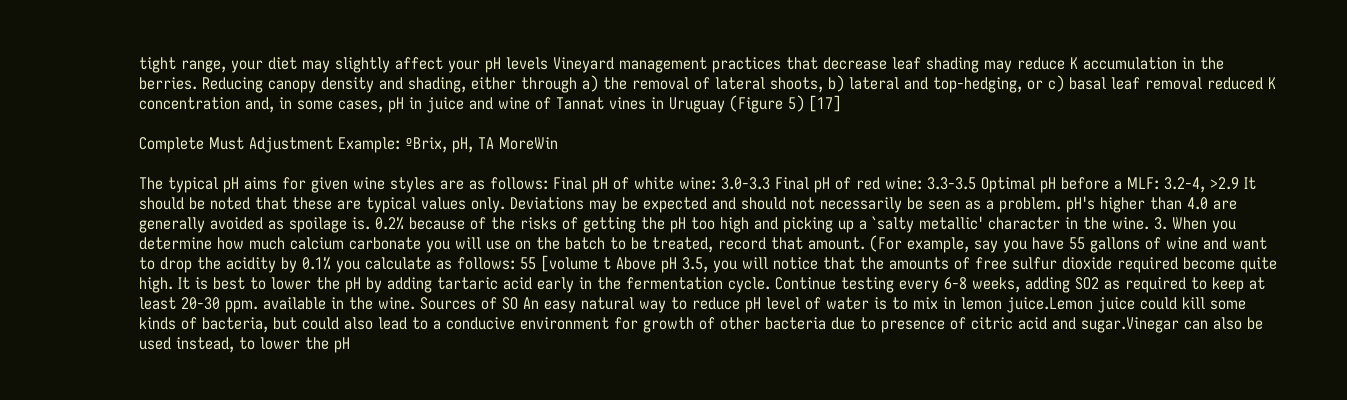tight range, your diet may slightly affect your pH levels Vineyard management practices that decrease leaf shading may reduce K accumulation in the berries. Reducing canopy density and shading, either through a) the removal of lateral shoots, b) lateral and top-hedging, or c) basal leaf removal reduced K concentration and, in some cases, pH in juice and wine of Tannat vines in Uruguay (Figure 5) [17]

Complete Must Adjustment Example: ºBrix, pH, TA MoreWin

The typical pH aims for given wine styles are as follows: Final pH of white wine: 3.0-3.3 Final pH of red wine: 3.3-3.5 Optimal pH before a MLF: 3.2-4, >2.9 It should be noted that these are typical values only. Deviations may be expected and should not necessarily be seen as a problem. pH's higher than 4.0 are generally avoided as spoilage is. 0.2% because of the risks of getting the pH too high and picking up a `salty metallic' character in the wine. 3. When you determine how much calcium carbonate you will use on the batch to be treated, record that amount. (For example, say you have 55 gallons of wine and want to drop the acidity by 0.1% you calculate as follows: 55 [volume t Above pH 3.5, you will notice that the amounts of free sulfur dioxide required become quite high. It is best to lower the pH by adding tartaric acid early in the fermentation cycle. Continue testing every 6-8 weeks, adding SO2 as required to keep at least 20-30 ppm. available in the wine. Sources of SO An easy natural way to reduce pH level of water is to mix in lemon juice.Lemon juice could kill some kinds of bacteria, but could also lead to a conducive environment for growth of other bacteria due to presence of citric acid and sugar.Vinegar can also be used instead, to lower the pH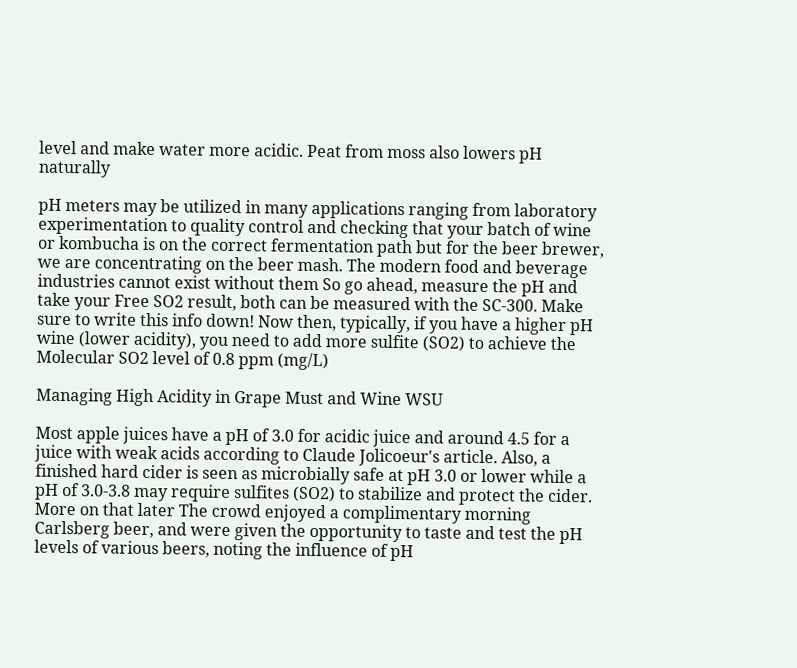level and make water more acidic. Peat from moss also lowers pH naturally

pH meters may be utilized in many applications ranging from laboratory experimentation to quality control and checking that your batch of wine or kombucha is on the correct fermentation path but for the beer brewer, we are concentrating on the beer mash. The modern food and beverage industries cannot exist without them So go ahead, measure the pH and take your Free SO2 result, both can be measured with the SC-300. Make sure to write this info down! Now then, typically, if you have a higher pH wine (lower acidity), you need to add more sulfite (SO2) to achieve the Molecular SO2 level of 0.8 ppm (mg/L)

Managing High Acidity in Grape Must and Wine WSU

Most apple juices have a pH of 3.0 for acidic juice and around 4.5 for a juice with weak acids according to Claude Jolicoeur's article. Also, a finished hard cider is seen as microbially safe at pH 3.0 or lower while a pH of 3.0-3.8 may require sulfites (SO2) to stabilize and protect the cider. More on that later The crowd enjoyed a complimentary morning Carlsberg beer, and were given the opportunity to taste and test the pH levels of various beers, noting the influence of pH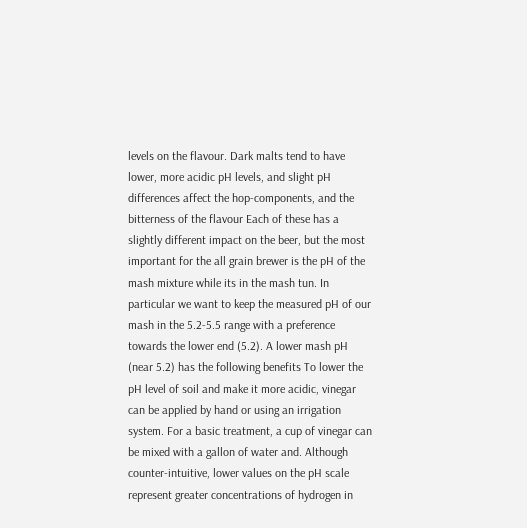levels on the flavour. Dark malts tend to have lower, more acidic pH levels, and slight pH differences affect the hop-components, and the bitterness of the flavour Each of these has a slightly different impact on the beer, but the most important for the all grain brewer is the pH of the mash mixture while its in the mash tun. In particular we want to keep the measured pH of our mash in the 5.2-5.5 range with a preference towards the lower end (5.2). A lower mash pH (near 5.2) has the following benefits To lower the pH level of soil and make it more acidic, vinegar can be applied by hand or using an irrigation system. For a basic treatment, a cup of vinegar can be mixed with a gallon of water and. Although counter-intuitive, lower values on the pH scale represent greater concentrations of hydrogen in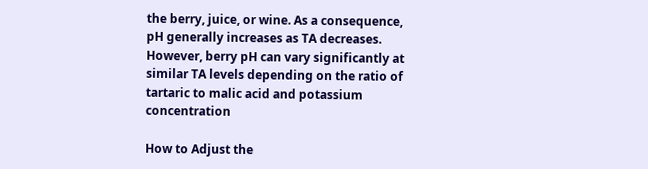the berry, juice, or wine. As a consequence, pH generally increases as TA decreases. However, berry pH can vary significantly at similar TA levels depending on the ratio of tartaric to malic acid and potassium concentration

How to Adjust the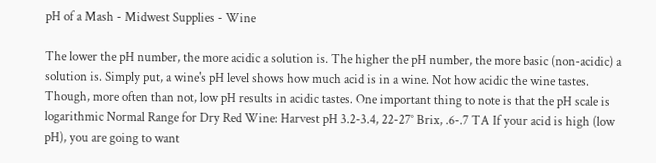pH of a Mash - Midwest Supplies - Wine

The lower the pH number, the more acidic a solution is. The higher the pH number, the more basic (non-acidic) a solution is. Simply put, a wine's pH level shows how much acid is in a wine. Not how acidic the wine tastes. Though, more often than not, low pH results in acidic tastes. One important thing to note is that the pH scale is logarithmic Normal Range for Dry Red Wine: Harvest pH 3.2-3.4, 22-27° Brix, .6-.7 TA If your acid is high (low pH), you are going to want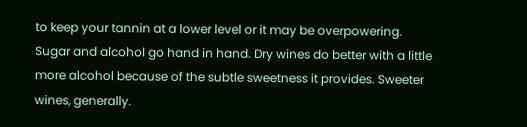to keep your tannin at a lower level or it may be overpowering. Sugar and alcohol go hand in hand. Dry wines do better with a little more alcohol because of the subtle sweetness it provides. Sweeter wines, generally.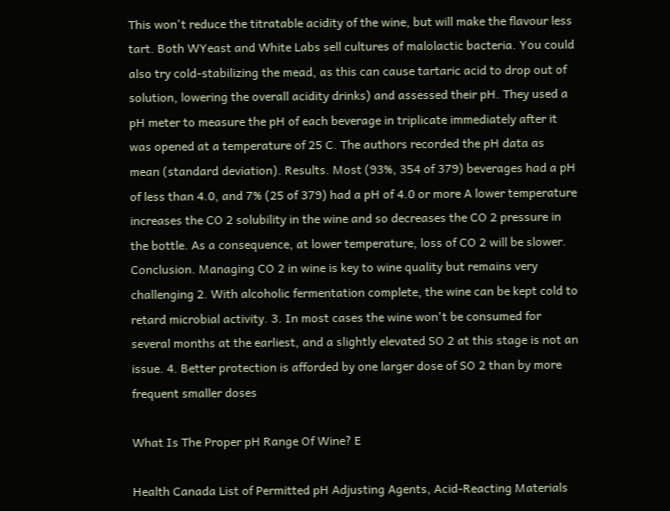This won't reduce the titratable acidity of the wine, but will make the flavour less tart. Both WYeast and White Labs sell cultures of malolactic bacteria. You could also try cold-stabilizing the mead, as this can cause tartaric acid to drop out of solution, lowering the overall acidity drinks) and assessed their pH. They used a pH meter to measure the pH of each beverage in triplicate immediately after it was opened at a temperature of 25 C. The authors recorded the pH data as mean (standard deviation). Results. Most (93%, 354 of 379) beverages had a pH of less than 4.0, and 7% (25 of 379) had a pH of 4.0 or more A lower temperature increases the CO 2 solubility in the wine and so decreases the CO 2 pressure in the bottle. As a consequence, at lower temperature, loss of CO 2 will be slower. Conclusion. Managing CO 2 in wine is key to wine quality but remains very challenging 2. With alcoholic fermentation complete, the wine can be kept cold to retard microbial activity. 3. In most cases the wine won't be consumed for several months at the earliest, and a slightly elevated SO 2 at this stage is not an issue. 4. Better protection is afforded by one larger dose of SO 2 than by more frequent smaller doses

What Is The Proper pH Range Of Wine? E

Health Canada List of Permitted pH Adjusting Agents, Acid-Reacting Materials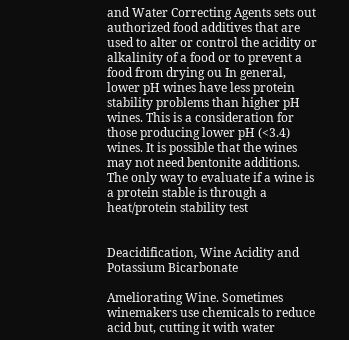and Water Correcting Agents sets out authorized food additives that are used to alter or control the acidity or alkalinity of a food or to prevent a food from drying ou In general, lower pH wines have less protein stability problems than higher pH wines. This is a consideration for those producing lower pH (<3.4) wines. It is possible that the wines may not need bentonite additions. The only way to evaluate if a wine is a protein stable is through a heat/protein stability test


Deacidification, Wine Acidity and Potassium Bicarbonate

Ameliorating Wine. Sometimes winemakers use chemicals to reduce acid but, cutting it with water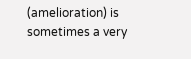(amelioration) is sometimes a very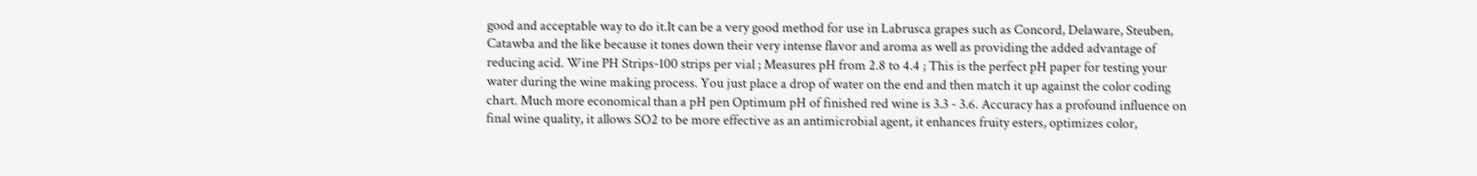good and acceptable way to do it.It can be a very good method for use in Labrusca grapes such as Concord, Delaware, Steuben, Catawba and the like because it tones down their very intense flavor and aroma as well as providing the added advantage of reducing acid. Wine PH Strips-100 strips per vial ; Measures pH from 2.8 to 4.4 ; This is the perfect pH paper for testing your water during the wine making process. You just place a drop of water on the end and then match it up against the color coding chart. Much more economical than a pH pen Optimum pH of finished red wine is 3.3 - 3.6. Accuracy has a profound influence on final wine quality, it allows SO2 to be more effective as an antimicrobial agent, it enhances fruity esters, optimizes color,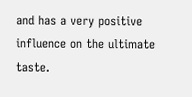and has a very positive influence on the ultimate taste.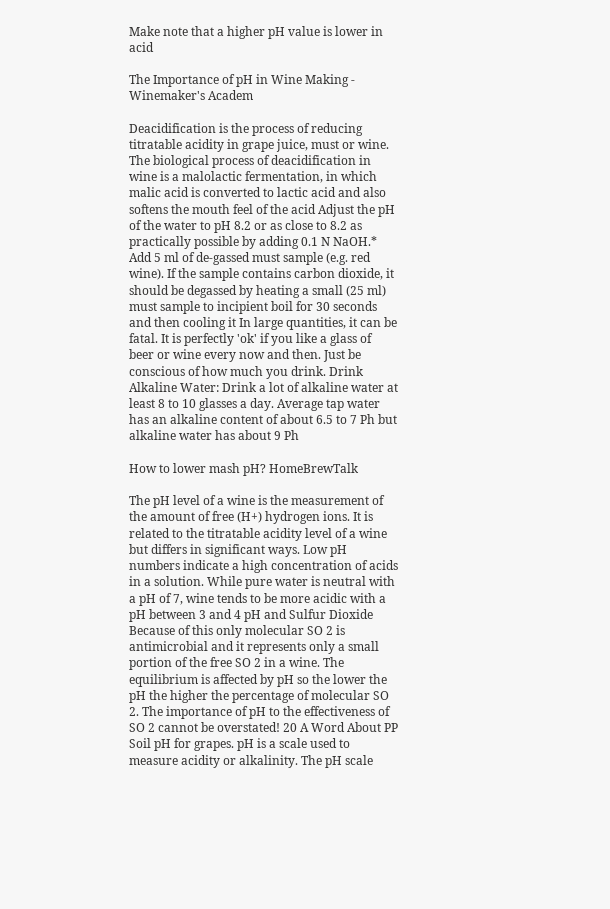Make note that a higher pH value is lower in acid

The Importance of pH in Wine Making - Winemaker's Academ

Deacidification is the process of reducing titratable acidity in grape juice, must or wine. The biological process of deacidification in wine is a malolactic fermentation, in which malic acid is converted to lactic acid and also softens the mouth feel of the acid Adjust the pH of the water to pH 8.2 or as close to 8.2 as practically possible by adding 0.1 N NaOH.* Add 5 ml of de-gassed must sample (e.g. red wine). If the sample contains carbon dioxide, it should be degassed by heating a small (25 ml) must sample to incipient boil for 30 seconds and then cooling it In large quantities, it can be fatal. It is perfectly 'ok' if you like a glass of beer or wine every now and then. Just be conscious of how much you drink. Drink Alkaline Water: Drink a lot of alkaline water at least 8 to 10 glasses a day. Average tap water has an alkaline content of about 6.5 to 7 Ph but alkaline water has about 9 Ph

How to lower mash pH? HomeBrewTalk

The pH level of a wine is the measurement of the amount of free (H+) hydrogen ions. It is related to the titratable acidity level of a wine but differs in significant ways. Low pH numbers indicate a high concentration of acids in a solution. While pure water is neutral with a pH of 7, wine tends to be more acidic with a pH between 3 and 4 pH and Sulfur Dioxide Because of this only molecular SO 2 is antimicrobial and it represents only a small portion of the free SO 2 in a wine. The equilibrium is affected by pH so the lower the pH the higher the percentage of molecular SO 2. The importance of pH to the effectiveness of SO 2 cannot be overstated! 20 A Word About PP Soil pH for grapes. pH is a scale used to measure acidity or alkalinity. The pH scale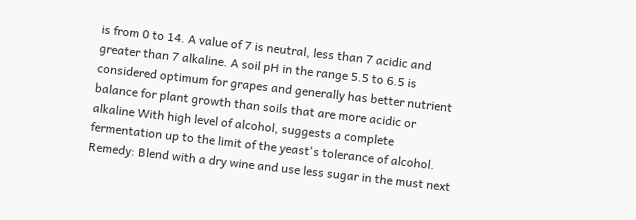is from 0 to 14. A value of 7 is neutral, less than 7 acidic and greater than 7 alkaline. A soil pH in the range 5.5 to 6.5 is considered optimum for grapes and generally has better nutrient balance for plant growth than soils that are more acidic or alkaline With high level of alcohol, suggests a complete fermentation up to the limit of the yeast's tolerance of alcohol. Remedy: Blend with a dry wine and use less sugar in the must next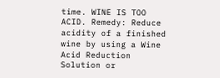time. WINE IS TOO ACID. Remedy: Reduce acidity of a finished wine by using a Wine Acid Reduction Solution or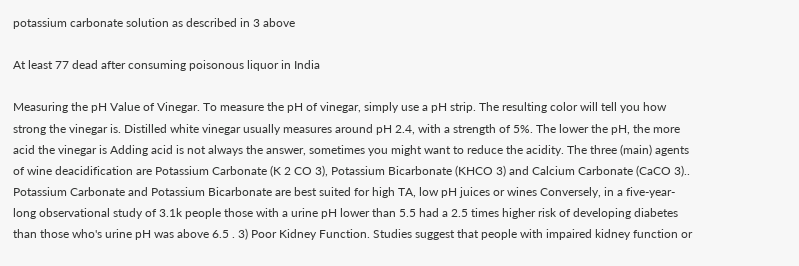potassium carbonate solution as described in 3 above

At least 77 dead after consuming poisonous liquor in India

Measuring the pH Value of Vinegar. To measure the pH of vinegar, simply use a pH strip. The resulting color will tell you how strong the vinegar is. Distilled white vinegar usually measures around pH 2.4, with a strength of 5%. The lower the pH, the more acid the vinegar is Adding acid is not always the answer, sometimes you might want to reduce the acidity. The three (main) agents of wine deacidification are Potassium Carbonate (K 2 CO 3), Potassium Bicarbonate (KHCO 3) and Calcium Carbonate (CaCO 3).. Potassium Carbonate and Potassium Bicarbonate are best suited for high TA, low pH juices or wines Conversely, in a five-year-long observational study of 3.1k people those with a urine pH lower than 5.5 had a 2.5 times higher risk of developing diabetes than those who's urine pH was above 6.5 . 3) Poor Kidney Function. Studies suggest that people with impaired kidney function or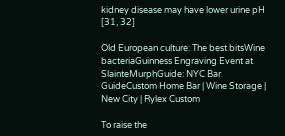kidney disease may have lower urine pH [31, 32]

Old European culture: The best bitsWine bacteriaGuinness Engraving Event at SlainteMurphGuide: NYC Bar GuideCustom Home Bar | Wine Storage | New City | Rylex Custom

To raise the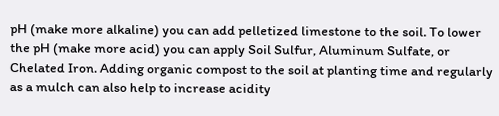pH (make more alkaline) you can add pelletized limestone to the soil. To lower the pH (make more acid) you can apply Soil Sulfur, Aluminum Sulfate, or Chelated Iron. Adding organic compost to the soil at planting time and regularly as a mulch can also help to increase acidity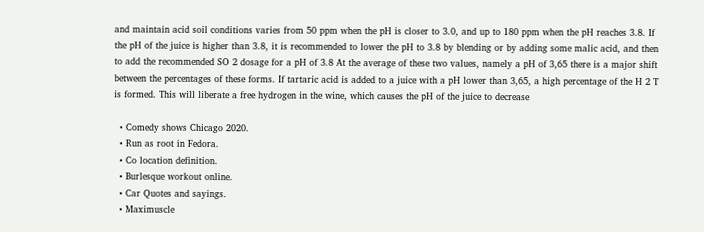and maintain acid soil conditions varies from 50 ppm when the pH is closer to 3.0, and up to 180 ppm when the pH reaches 3.8. If the pH of the juice is higher than 3.8, it is recommended to lower the pH to 3.8 by blending or by adding some malic acid, and then to add the recommended SO 2 dosage for a pH of 3.8 At the average of these two values, namely a pH of 3,65 there is a major shift between the percentages of these forms. If tartaric acid is added to a juice with a pH lower than 3,65, a high percentage of the H 2 T is formed. This will liberate a free hydrogen in the wine, which causes the pH of the juice to decrease

  • Comedy shows Chicago 2020.
  • Run as root in Fedora.
  • Co location definition.
  • Burlesque workout online.
  • Car Quotes and sayings.
  • Maximuscle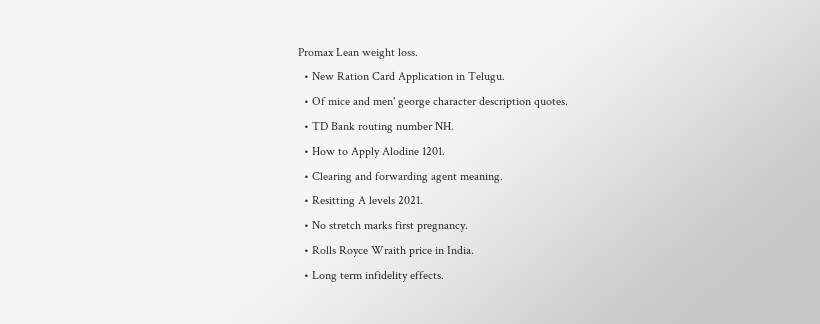Promax Lean weight loss.
  • New Ration Card Application in Telugu.
  • Of mice and men' george character description quotes.
  • TD Bank routing number NH.
  • How to Apply Alodine 1201.
  • Clearing and forwarding agent meaning.
  • Resitting A levels 2021.
  • No stretch marks first pregnancy.
  • Rolls Royce Wraith price in India.
  • Long term infidelity effects.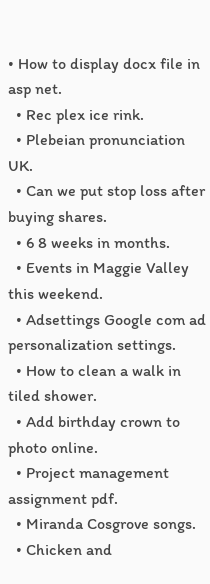• How to display docx file in asp net.
  • Rec plex ice rink.
  • Plebeian pronunciation UK.
  • Can we put stop loss after buying shares.
  • 6 8 weeks in months.
  • Events in Maggie Valley this weekend.
  • Adsettings Google com ad personalization settings.
  • How to clean a walk in tiled shower.
  • Add birthday crown to photo online.
  • Project management assignment pdf.
  • Miranda Cosgrove songs.
  • Chicken and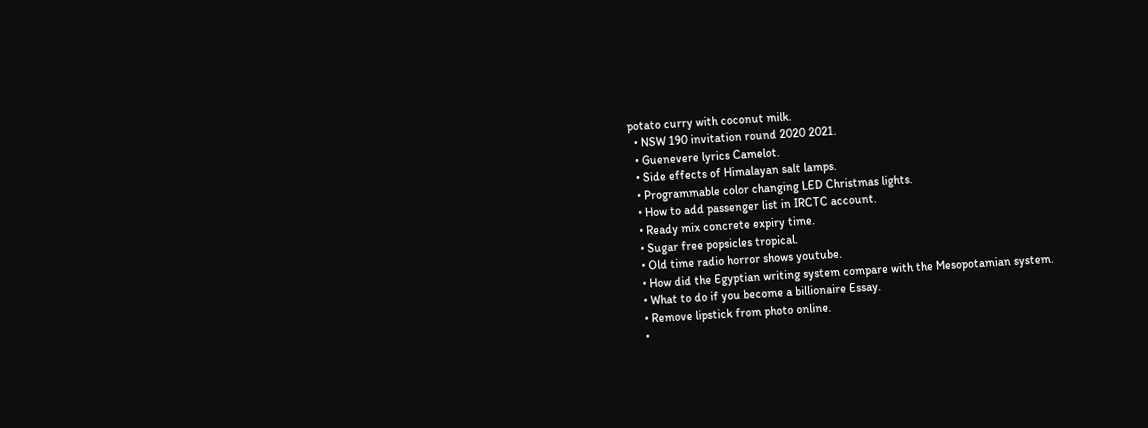potato curry with coconut milk.
  • NSW 190 invitation round 2020 2021.
  • Guenevere lyrics Camelot.
  • Side effects of Himalayan salt lamps.
  • Programmable color changing LED Christmas lights.
  • How to add passenger list in IRCTC account.
  • Ready mix concrete expiry time.
  • Sugar free popsicles tropical.
  • Old time radio horror shows youtube.
  • How did the Egyptian writing system compare with the Mesopotamian system.
  • What to do if you become a billionaire Essay.
  • Remove lipstick from photo online.
  •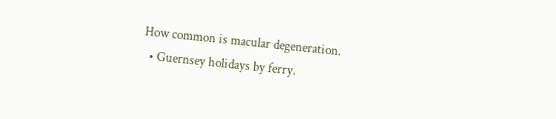How common is macular degeneration.
  • Guernsey holidays by ferry.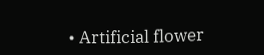• Artificial flower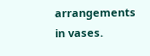arrangements in vases.